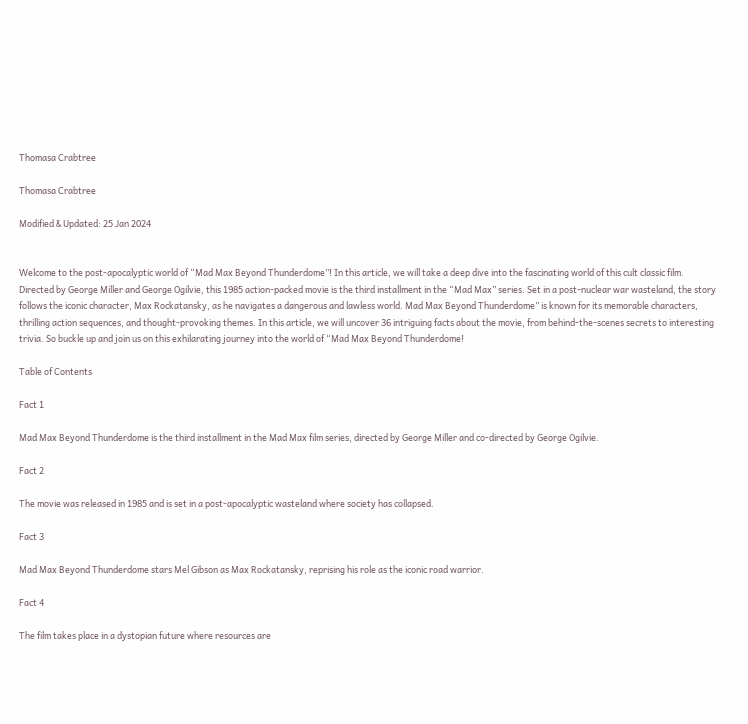Thomasa Crabtree

Thomasa Crabtree

Modified & Updated: 25 Jan 2024


Welcome to the post-apocalyptic world of “Mad Max Beyond Thunderdome”! In this article, we will take a deep dive into the fascinating world of this cult classic film. Directed by George Miller and George Ogilvie, this 1985 action-packed movie is the third installment in the “Mad Max” series. Set in a post-nuclear war wasteland, the story follows the iconic character, Max Rockatansky, as he navigates a dangerous and lawless world. Mad Max Beyond Thunderdome” is known for its memorable characters, thrilling action sequences, and thought-provoking themes. In this article, we will uncover 36 intriguing facts about the movie, from behind-the-scenes secrets to interesting trivia. So buckle up and join us on this exhilarating journey into the world of “Mad Max Beyond Thunderdome!

Table of Contents

Fact 1

Mad Max Beyond Thunderdome is the third installment in the Mad Max film series, directed by George Miller and co-directed by George Ogilvie.

Fact 2

The movie was released in 1985 and is set in a post-apocalyptic wasteland where society has collapsed.

Fact 3

Mad Max Beyond Thunderdome stars Mel Gibson as Max Rockatansky, reprising his role as the iconic road warrior.

Fact 4

The film takes place in a dystopian future where resources are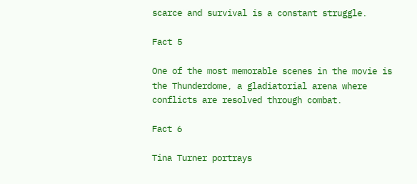scarce and survival is a constant struggle.

Fact 5

One of the most memorable scenes in the movie is the Thunderdome, a gladiatorial arena where conflicts are resolved through combat.

Fact 6

Tina Turner portrays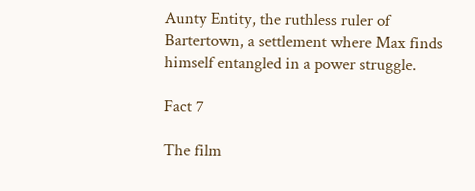Aunty Entity, the ruthless ruler of Bartertown, a settlement where Max finds himself entangled in a power struggle.

Fact 7

The film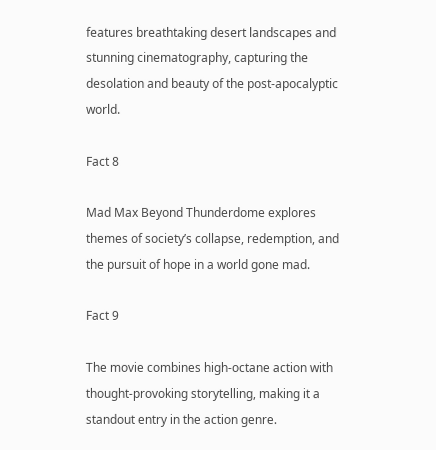features breathtaking desert landscapes and stunning cinematography, capturing the desolation and beauty of the post-apocalyptic world.

Fact 8

Mad Max Beyond Thunderdome explores themes of society’s collapse, redemption, and the pursuit of hope in a world gone mad.

Fact 9

The movie combines high-octane action with thought-provoking storytelling, making it a standout entry in the action genre.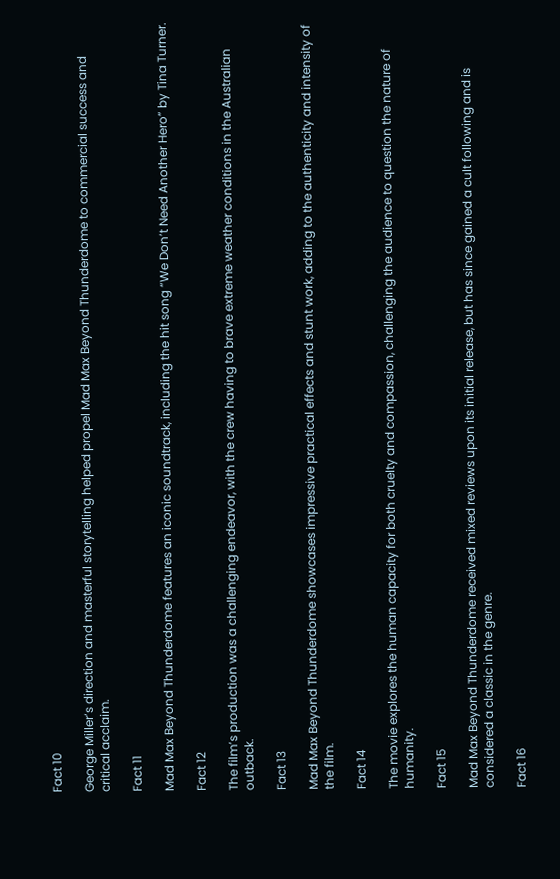Fact 10

George Miller’s direction and masterful storytelling helped propel Mad Max Beyond Thunderdome to commercial success and critical acclaim.

Fact 11

Mad Max Beyond Thunderdome features an iconic soundtrack, including the hit song “We Don’t Need Another Hero” by Tina Turner.

Fact 12

The film’s production was a challenging endeavor, with the crew having to brave extreme weather conditions in the Australian outback.

Fact 13

Mad Max Beyond Thunderdome showcases impressive practical effects and stunt work, adding to the authenticity and intensity of the film.

Fact 14

The movie explores the human capacity for both cruelty and compassion, challenging the audience to question the nature of humanity.

Fact 15

Mad Max Beyond Thunderdome received mixed reviews upon its initial release, but has since gained a cult following and is considered a classic in the genre.

Fact 16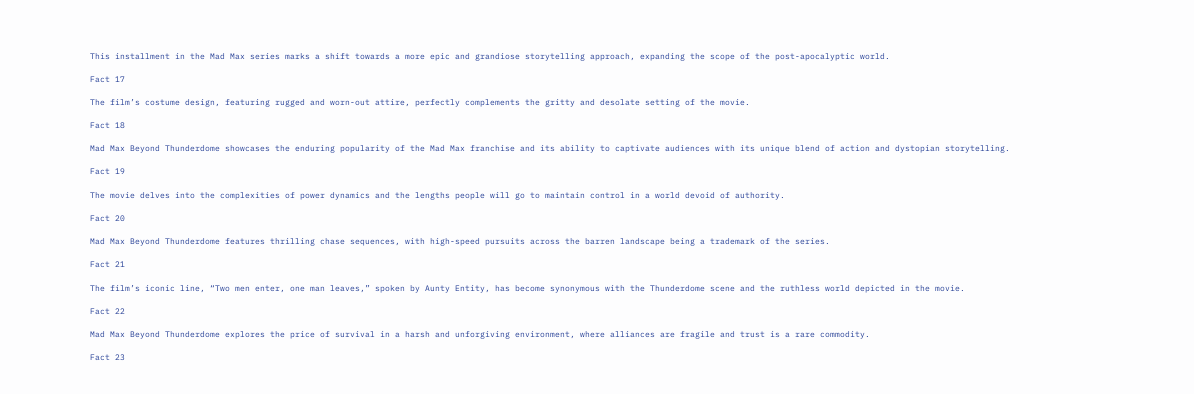This installment in the Mad Max series marks a shift towards a more epic and grandiose storytelling approach, expanding the scope of the post-apocalyptic world.

Fact 17

The film’s costume design, featuring rugged and worn-out attire, perfectly complements the gritty and desolate setting of the movie.

Fact 18

Mad Max Beyond Thunderdome showcases the enduring popularity of the Mad Max franchise and its ability to captivate audiences with its unique blend of action and dystopian storytelling.

Fact 19

The movie delves into the complexities of power dynamics and the lengths people will go to maintain control in a world devoid of authority.

Fact 20

Mad Max Beyond Thunderdome features thrilling chase sequences, with high-speed pursuits across the barren landscape being a trademark of the series.

Fact 21

The film’s iconic line, “Two men enter, one man leaves,” spoken by Aunty Entity, has become synonymous with the Thunderdome scene and the ruthless world depicted in the movie.

Fact 22

Mad Max Beyond Thunderdome explores the price of survival in a harsh and unforgiving environment, where alliances are fragile and trust is a rare commodity.

Fact 23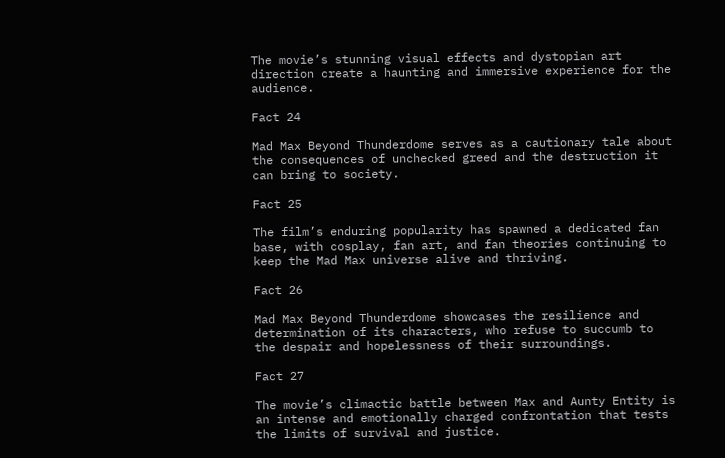The movie’s stunning visual effects and dystopian art direction create a haunting and immersive experience for the audience.

Fact 24

Mad Max Beyond Thunderdome serves as a cautionary tale about the consequences of unchecked greed and the destruction it can bring to society.

Fact 25

The film’s enduring popularity has spawned a dedicated fan base, with cosplay, fan art, and fan theories continuing to keep the Mad Max universe alive and thriving.

Fact 26

Mad Max Beyond Thunderdome showcases the resilience and determination of its characters, who refuse to succumb to the despair and hopelessness of their surroundings.

Fact 27

The movie’s climactic battle between Max and Aunty Entity is an intense and emotionally charged confrontation that tests the limits of survival and justice.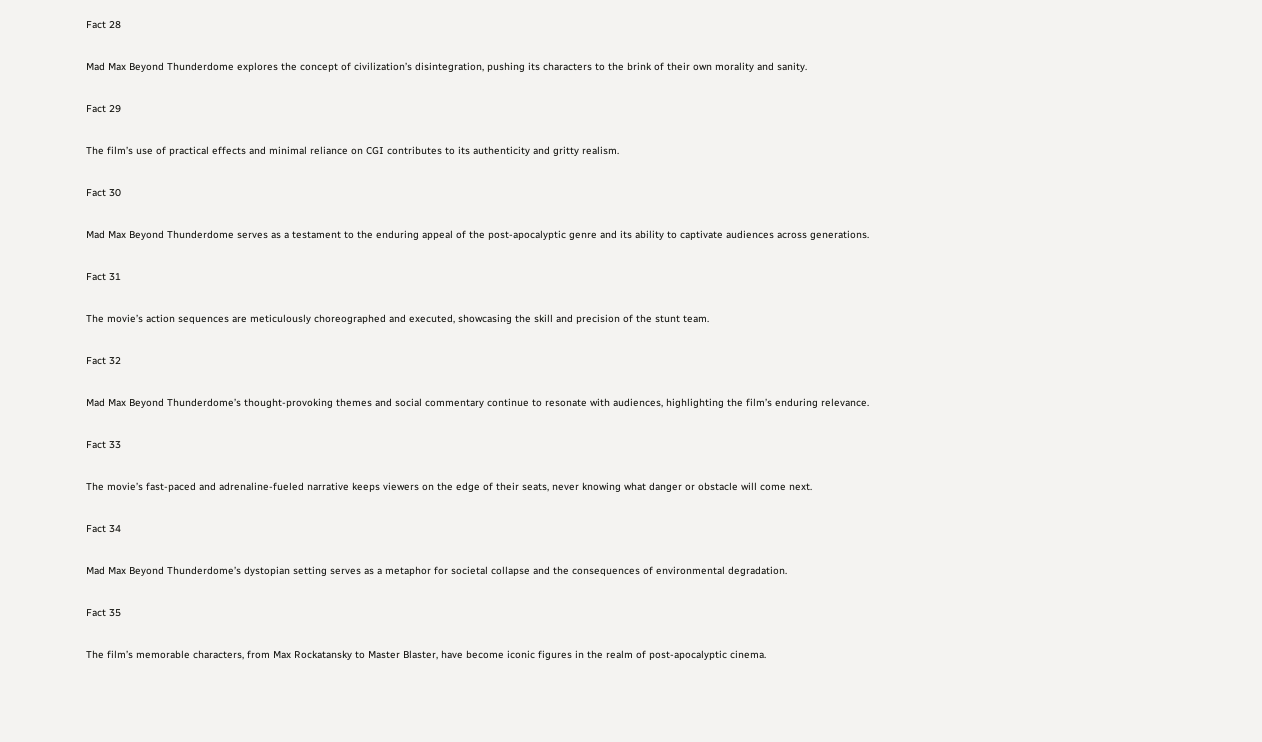Fact 28

Mad Max Beyond Thunderdome explores the concept of civilization’s disintegration, pushing its characters to the brink of their own morality and sanity.

Fact 29

The film’s use of practical effects and minimal reliance on CGI contributes to its authenticity and gritty realism.

Fact 30

Mad Max Beyond Thunderdome serves as a testament to the enduring appeal of the post-apocalyptic genre and its ability to captivate audiences across generations.

Fact 31

The movie’s action sequences are meticulously choreographed and executed, showcasing the skill and precision of the stunt team.

Fact 32

Mad Max Beyond Thunderdome’s thought-provoking themes and social commentary continue to resonate with audiences, highlighting the film’s enduring relevance.

Fact 33

The movie’s fast-paced and adrenaline-fueled narrative keeps viewers on the edge of their seats, never knowing what danger or obstacle will come next.

Fact 34

Mad Max Beyond Thunderdome’s dystopian setting serves as a metaphor for societal collapse and the consequences of environmental degradation.

Fact 35

The film’s memorable characters, from Max Rockatansky to Master Blaster, have become iconic figures in the realm of post-apocalyptic cinema.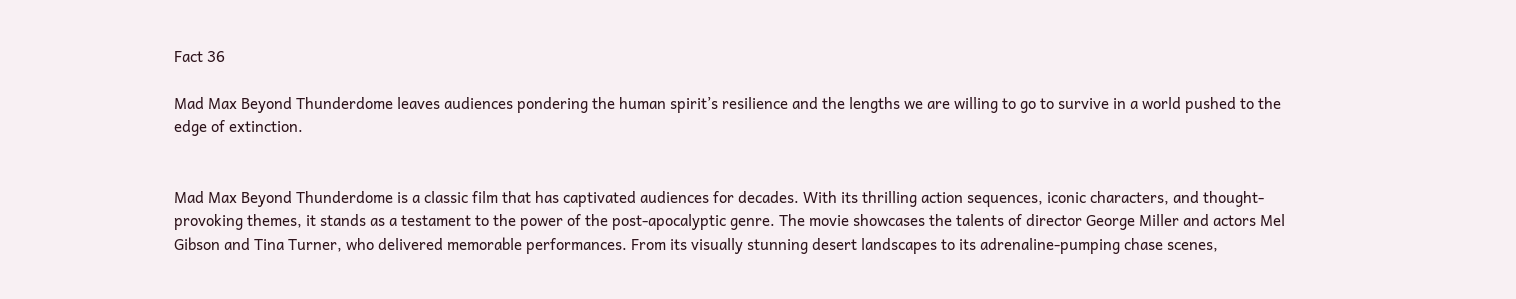Fact 36

Mad Max Beyond Thunderdome leaves audiences pondering the human spirit’s resilience and the lengths we are willing to go to survive in a world pushed to the edge of extinction.


Mad Max Beyond Thunderdome is a classic film that has captivated audiences for decades. With its thrilling action sequences, iconic characters, and thought-provoking themes, it stands as a testament to the power of the post-apocalyptic genre. The movie showcases the talents of director George Miller and actors Mel Gibson and Tina Turner, who delivered memorable performances. From its visually stunning desert landscapes to its adrenaline-pumping chase scenes,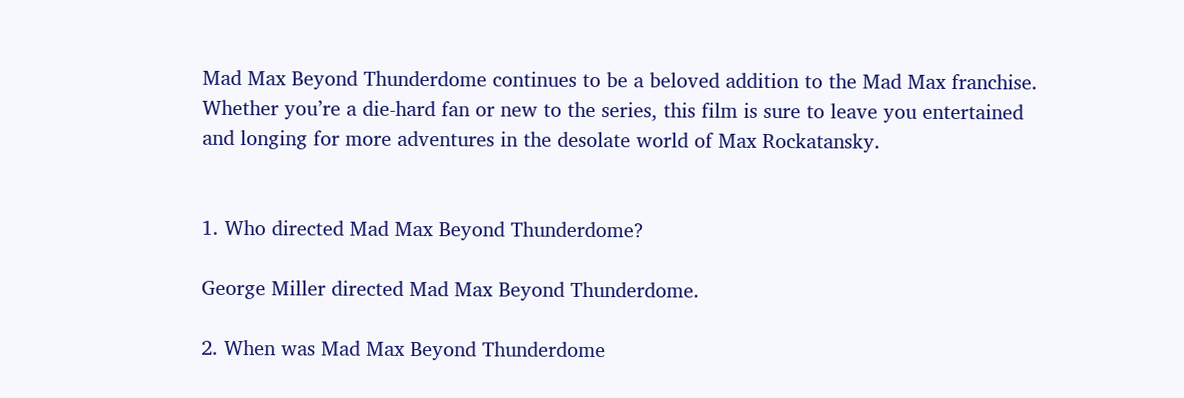Mad Max Beyond Thunderdome continues to be a beloved addition to the Mad Max franchise. Whether you’re a die-hard fan or new to the series, this film is sure to leave you entertained and longing for more adventures in the desolate world of Max Rockatansky.


1. Who directed Mad Max Beyond Thunderdome?

George Miller directed Mad Max Beyond Thunderdome.

2. When was Mad Max Beyond Thunderdome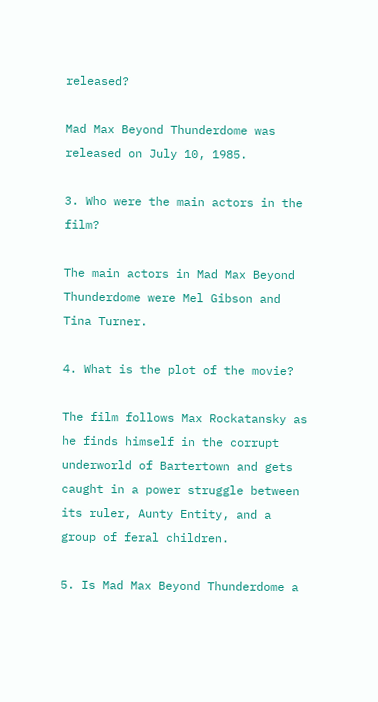released?

Mad Max Beyond Thunderdome was released on July 10, 1985.

3. Who were the main actors in the film?

The main actors in Mad Max Beyond Thunderdome were Mel Gibson and Tina Turner.

4. What is the plot of the movie?

The film follows Max Rockatansky as he finds himself in the corrupt underworld of Bartertown and gets caught in a power struggle between its ruler, Aunty Entity, and a group of feral children.

5. Is Mad Max Beyond Thunderdome a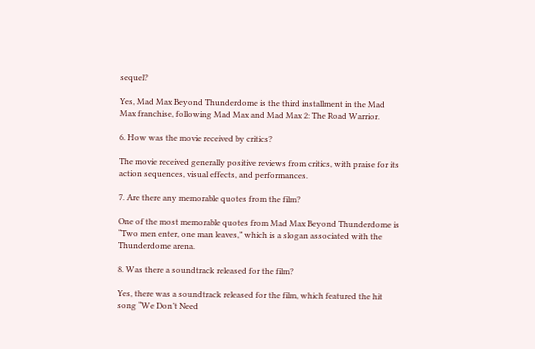sequel?

Yes, Mad Max Beyond Thunderdome is the third installment in the Mad Max franchise, following Mad Max and Mad Max 2: The Road Warrior.

6. How was the movie received by critics?

The movie received generally positive reviews from critics, with praise for its action sequences, visual effects, and performances.

7. Are there any memorable quotes from the film?

One of the most memorable quotes from Mad Max Beyond Thunderdome is “Two men enter, one man leaves,” which is a slogan associated with the Thunderdome arena.

8. Was there a soundtrack released for the film?

Yes, there was a soundtrack released for the film, which featured the hit song “We Don’t Need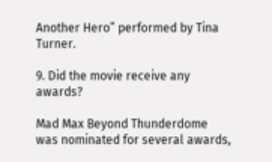Another Hero” performed by Tina Turner.

9. Did the movie receive any awards?

Mad Max Beyond Thunderdome was nominated for several awards,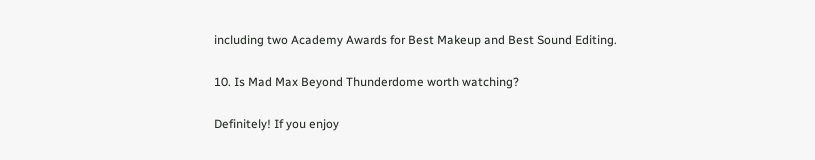including two Academy Awards for Best Makeup and Best Sound Editing.

10. Is Mad Max Beyond Thunderdome worth watching?

Definitely! If you enjoy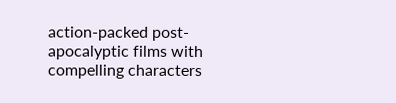action-packed post-apocalyptic films with compelling characters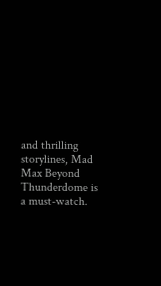and thrilling storylines, Mad Max Beyond Thunderdome is a must-watch.